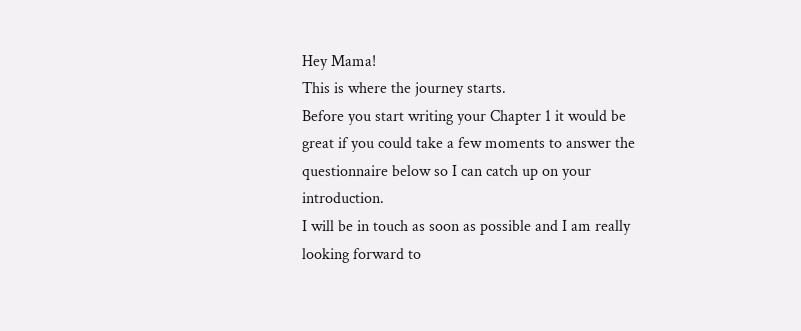Hey Mama!
This is where the journey starts.
Before you start writing your Chapter 1 it would be great if you could take a few moments to answer the questionnaire below so I can catch up on your introduction.
I will be in touch as soon as possible and I am really looking forward to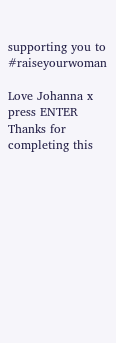supporting you to #raiseyourwoman

Love Johanna x
press ENTER
Thanks for completing this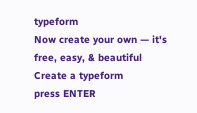typeform
Now create your own — it's free, easy, & beautiful
Create a typeform
press ENTER